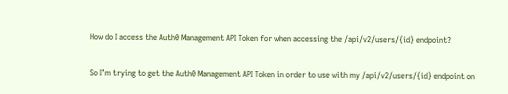How do I access the Auth0 Management API Token for when accessing the /api/v2/users/{id} endpoint?

So I’m trying to get the Auth0 Management API Token in order to use with my /api/v2/users/{id} endpoint on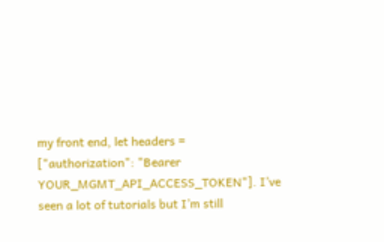my front end, let headers = ["authorization": "Bearer YOUR_MGMT_API_ACCESS_TOKEN"]. I’ve seen a lot of tutorials but I’m still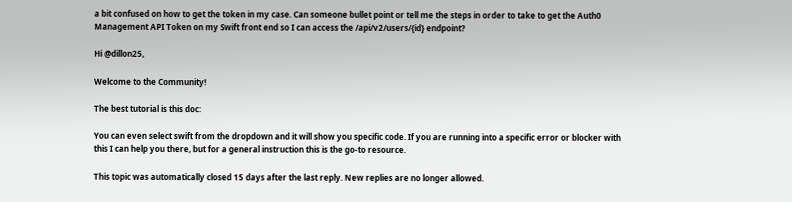a bit confused on how to get the token in my case. Can someone bullet point or tell me the steps in order to take to get the Auth0 Management API Token on my Swift front end so I can access the /api/v2/users/{id} endpoint?

Hi @dillon25,

Welcome to the Community!

The best tutorial is this doc:

You can even select swift from the dropdown and it will show you specific code. If you are running into a specific error or blocker with this I can help you there, but for a general instruction this is the go-to resource.

This topic was automatically closed 15 days after the last reply. New replies are no longer allowed.